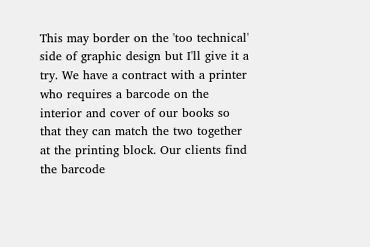This may border on the 'too technical' side of graphic design but I'll give it a try. We have a contract with a printer who requires a barcode on the interior and cover of our books so that they can match the two together at the printing block. Our clients find the barcode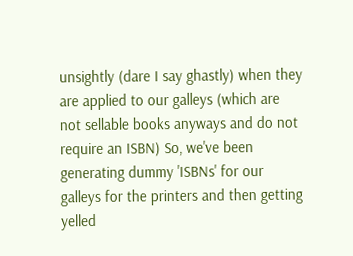unsightly (dare I say ghastly) when they are applied to our galleys (which are not sellable books anyways and do not require an ISBN) So, we've been generating dummy 'ISBNs' for our galleys for the printers and then getting yelled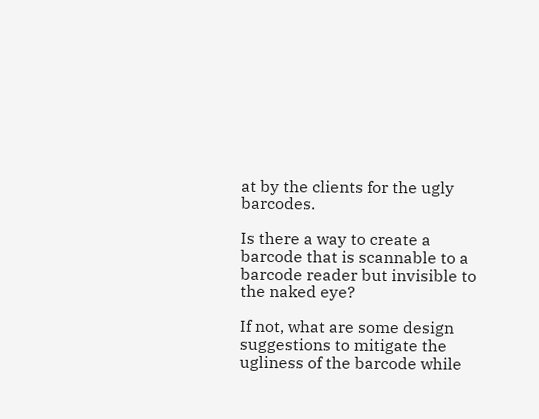at by the clients for the ugly barcodes.

Is there a way to create a barcode that is scannable to a barcode reader but invisible to the naked eye?

If not, what are some design suggestions to mitigate the ugliness of the barcode while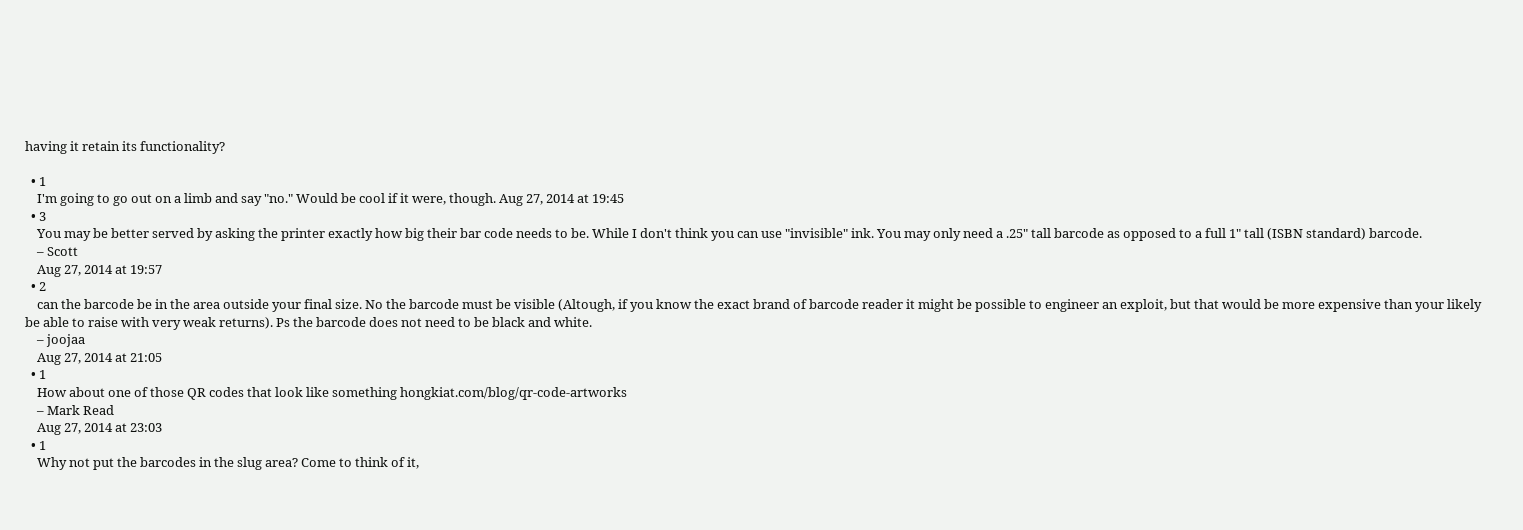having it retain its functionality?

  • 1
    I'm going to go out on a limb and say "no." Would be cool if it were, though. Aug 27, 2014 at 19:45
  • 3
    You may be better served by asking the printer exactly how big their bar code needs to be. While I don't think you can use "invisible" ink. You may only need a .25" tall barcode as opposed to a full 1" tall (ISBN standard) barcode.
    – Scott
    Aug 27, 2014 at 19:57
  • 2
    can the barcode be in the area outside your final size. No the barcode must be visible (Altough, if you know the exact brand of barcode reader it might be possible to engineer an exploit, but that would be more expensive than your likely be able to raise with very weak returns). Ps the barcode does not need to be black and white.
    – joojaa
    Aug 27, 2014 at 21:05
  • 1
    How about one of those QR codes that look like something hongkiat.com/blog/qr-code-artworks
    – Mark Read
    Aug 27, 2014 at 23:03
  • 1
    Why not put the barcodes in the slug area? Come to think of it,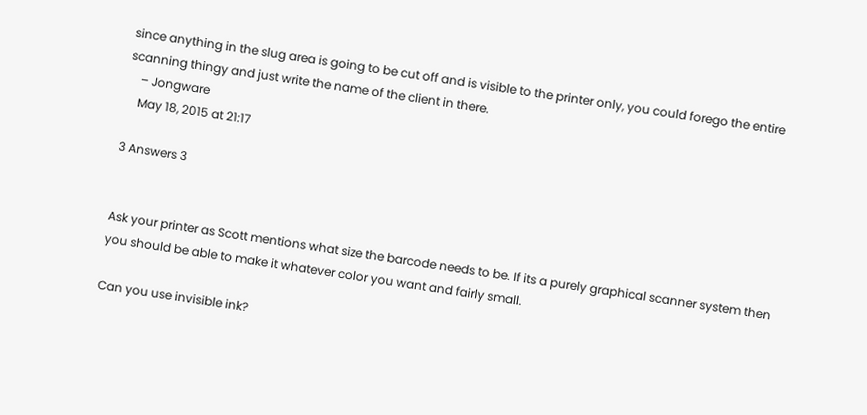since anything in the slug area is going to be cut off and is visible to the printer only, you could forego the entire scanning thingy and just write the name of the client in there.
    – Jongware
    May 18, 2015 at 21:17

3 Answers 3


Ask your printer as Scott mentions what size the barcode needs to be. If its a purely graphical scanner system then you should be able to make it whatever color you want and fairly small.

Can you use invisible ink?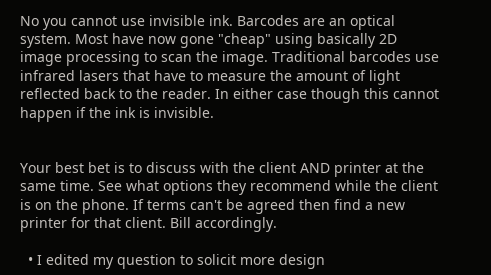No you cannot use invisible ink. Barcodes are an optical system. Most have now gone "cheap" using basically 2D image processing to scan the image. Traditional barcodes use infrared lasers that have to measure the amount of light reflected back to the reader. In either case though this cannot happen if the ink is invisible.


Your best bet is to discuss with the client AND printer at the same time. See what options they recommend while the client is on the phone. If terms can't be agreed then find a new printer for that client. Bill accordingly.

  • I edited my question to solicit more design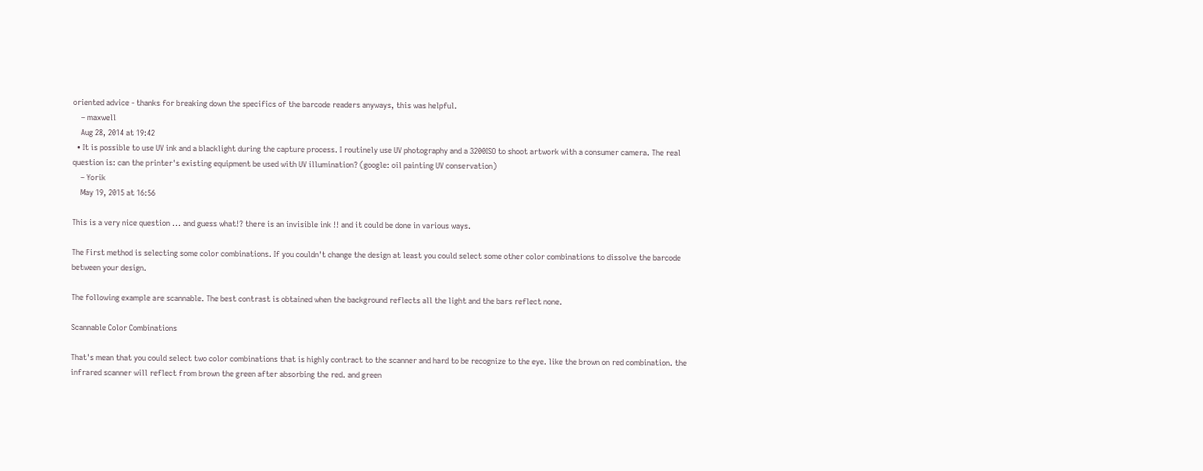oriented advice - thanks for breaking down the specifics of the barcode readers anyways, this was helpful.
    – maxwell
    Aug 28, 2014 at 19:42
  • It is possible to use UV ink and a blacklight during the capture process. I routinely use UV photography and a 3200ISO to shoot artwork with a consumer camera. The real question is: can the printer's existing equipment be used with UV illumination? (google: oil painting UV conservation)
    – Yorik
    May 19, 2015 at 16:56

This is a very nice question ... and guess what!? there is an invisible ink !! and it could be done in various ways.

The First method is selecting some color combinations. If you couldn't change the design at least you could select some other color combinations to dissolve the barcode between your design.

The following example are scannable. The best contrast is obtained when the background reflects all the light and the bars reflect none.

Scannable Color Combinations

That's mean that you could select two color combinations that is highly contract to the scanner and hard to be recognize to the eye. like the brown on red combination. the infrared scanner will reflect from brown the green after absorbing the red. and green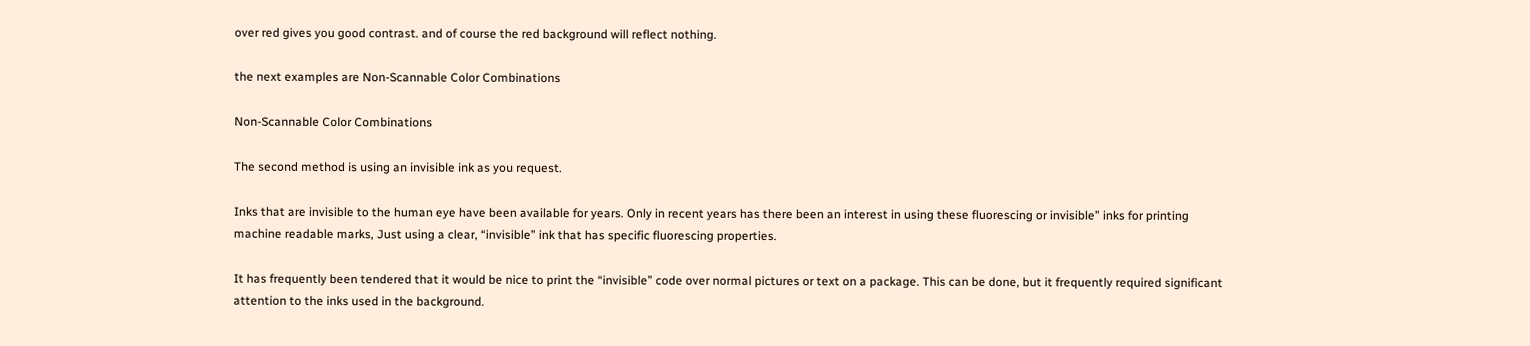over red gives you good contrast. and of course the red background will reflect nothing.

the next examples are Non-Scannable Color Combinations

Non-Scannable Color Combinations

The second method is using an invisible ink as you request.

Inks that are invisible to the human eye have been available for years. Only in recent years has there been an interest in using these fluorescing or invisible” inks for printing machine readable marks, Just using a clear, “invisible” ink that has specific fluorescing properties.

It has frequently been tendered that it would be nice to print the “invisible” code over normal pictures or text on a package. This can be done, but it frequently required significant attention to the inks used in the background.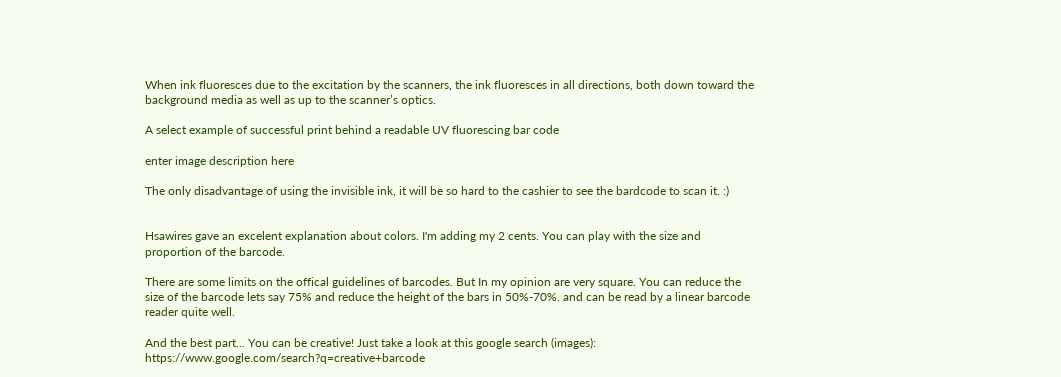When ink fluoresces due to the excitation by the scanners, the ink fluoresces in all directions, both down toward the background media as well as up to the scanner’s optics.

A select example of successful print behind a readable UV fluorescing bar code

enter image description here

The only disadvantage of using the invisible ink, it will be so hard to the cashier to see the bardcode to scan it. :)


Hsawires gave an excelent explanation about colors. I'm adding my 2 cents. You can play with the size and proportion of the barcode.

There are some limits on the offical guidelines of barcodes. But In my opinion are very square. You can reduce the size of the barcode lets say 75% and reduce the height of the bars in 50%-70%. and can be read by a linear barcode reader quite well.

And the best part... You can be creative! Just take a look at this google search (images): https://www.google.com/search?q=creative+barcode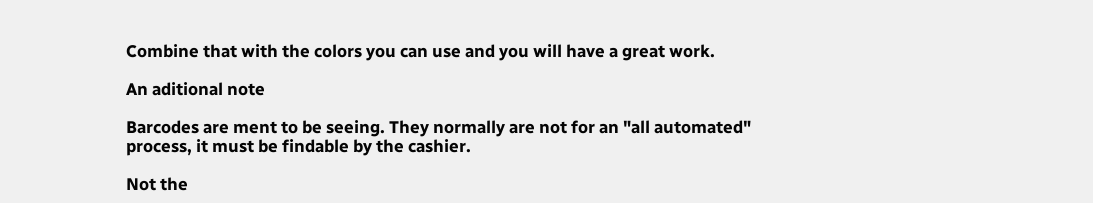Combine that with the colors you can use and you will have a great work.

An aditional note

Barcodes are ment to be seeing. They normally are not for an "all automated" process, it must be findable by the cashier.

Not the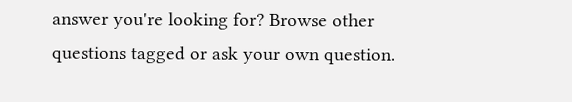answer you're looking for? Browse other questions tagged or ask your own question.